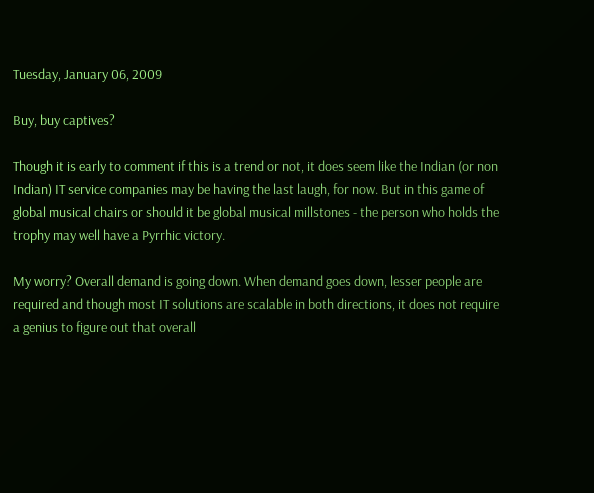Tuesday, January 06, 2009

Buy, buy captives?

Though it is early to comment if this is a trend or not, it does seem like the Indian (or non Indian) IT service companies may be having the last laugh, for now. But in this game of global musical chairs or should it be global musical millstones - the person who holds the trophy may well have a Pyrrhic victory.

My worry? Overall demand is going down. When demand goes down, lesser people are required and though most IT solutions are scalable in both directions, it does not require a genius to figure out that overall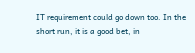IT requirement could go down too. In the short run, it is a good bet, in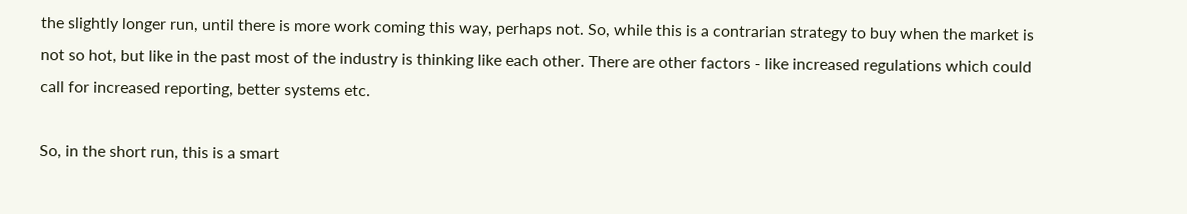the slightly longer run, until there is more work coming this way, perhaps not. So, while this is a contrarian strategy to buy when the market is not so hot, but like in the past most of the industry is thinking like each other. There are other factors - like increased regulations which could call for increased reporting, better systems etc.

So, in the short run, this is a smart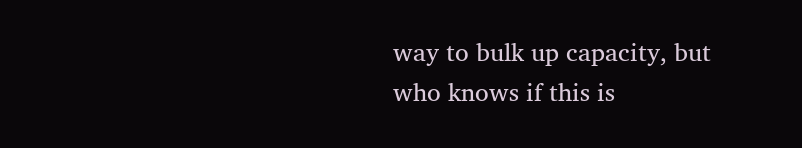way to bulk up capacity, but who knows if this is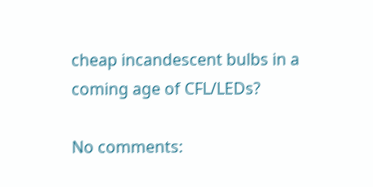cheap incandescent bulbs in a coming age of CFL/LEDs?

No comments: